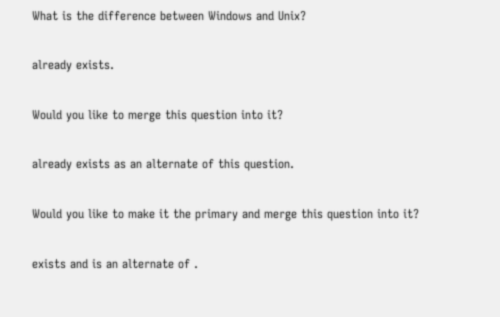What is the difference between Windows and Unix?

already exists.

Would you like to merge this question into it?

already exists as an alternate of this question.

Would you like to make it the primary and merge this question into it?

exists and is an alternate of .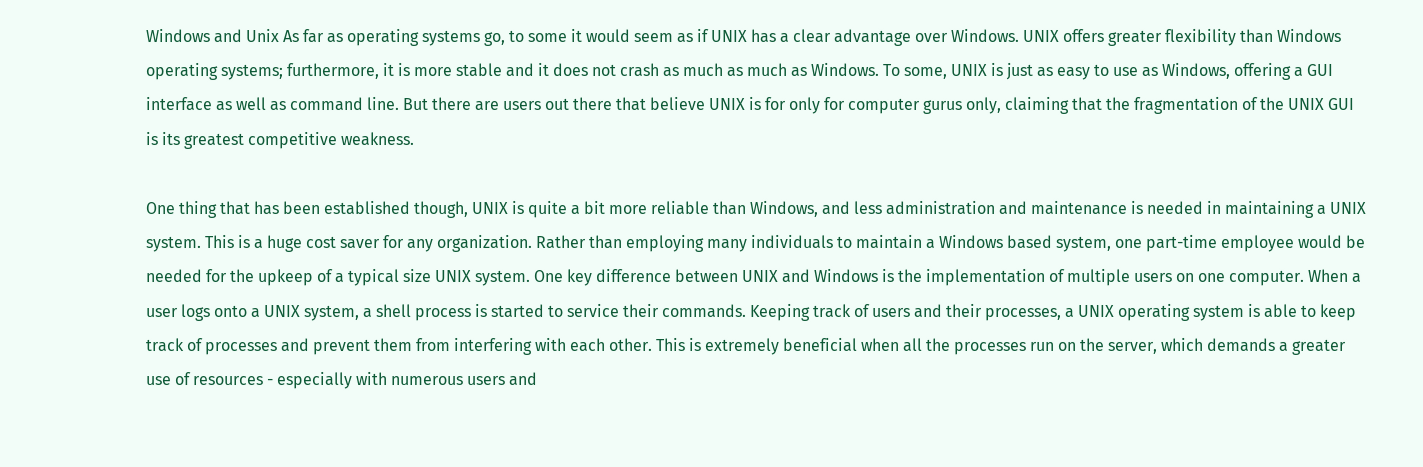Windows and Unix As far as operating systems go, to some it would seem as if UNIX has a clear advantage over Windows. UNIX offers greater flexibility than Windows operating systems; furthermore, it is more stable and it does not crash as much as much as Windows. To some, UNIX is just as easy to use as Windows, offering a GUI interface as well as command line. But there are users out there that believe UNIX is for only for computer gurus only, claiming that the fragmentation of the UNIX GUI is its greatest competitive weakness.

One thing that has been established though, UNIX is quite a bit more reliable than Windows, and less administration and maintenance is needed in maintaining a UNIX system. This is a huge cost saver for any organization. Rather than employing many individuals to maintain a Windows based system, one part-time employee would be needed for the upkeep of a typical size UNIX system. One key difference between UNIX and Windows is the implementation of multiple users on one computer. When a user logs onto a UNIX system, a shell process is started to service their commands. Keeping track of users and their processes, a UNIX operating system is able to keep track of processes and prevent them from interfering with each other. This is extremely beneficial when all the processes run on the server, which demands a greater use of resources - especially with numerous users and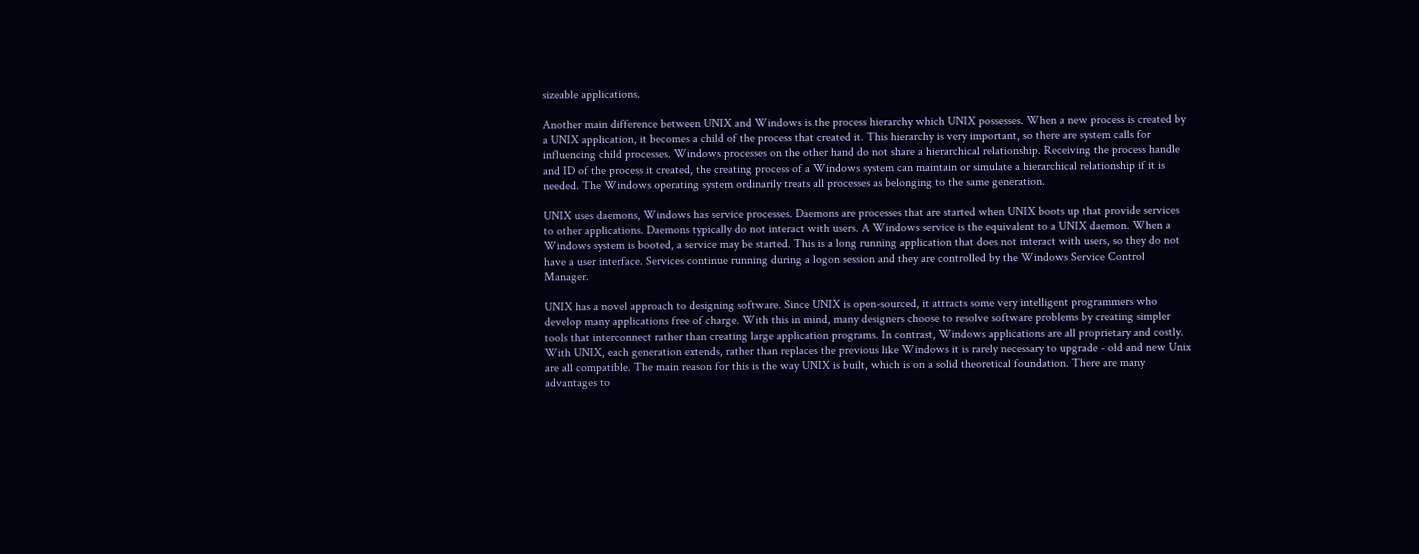sizeable applications.

Another main difference between UNIX and Windows is the process hierarchy which UNIX possesses. When a new process is created by a UNIX application, it becomes a child of the process that created it. This hierarchy is very important, so there are system calls for influencing child processes. Windows processes on the other hand do not share a hierarchical relationship. Receiving the process handle and ID of the process it created, the creating process of a Windows system can maintain or simulate a hierarchical relationship if it is needed. The Windows operating system ordinarily treats all processes as belonging to the same generation.

UNIX uses daemons, Windows has service processes. Daemons are processes that are started when UNIX boots up that provide services to other applications. Daemons typically do not interact with users. A Windows service is the equivalent to a UNIX daemon. When a Windows system is booted, a service may be started. This is a long running application that does not interact with users, so they do not have a user interface. Services continue running during a logon session and they are controlled by the Windows Service Control Manager.

UNIX has a novel approach to designing software. Since UNIX is open-sourced, it attracts some very intelligent programmers who develop many applications free of charge. With this in mind, many designers choose to resolve software problems by creating simpler tools that interconnect rather than creating large application programs. In contrast, Windows applications are all proprietary and costly. With UNIX, each generation extends, rather than replaces the previous like Windows it is rarely necessary to upgrade - old and new Unix are all compatible. The main reason for this is the way UNIX is built, which is on a solid theoretical foundation. There are many advantages to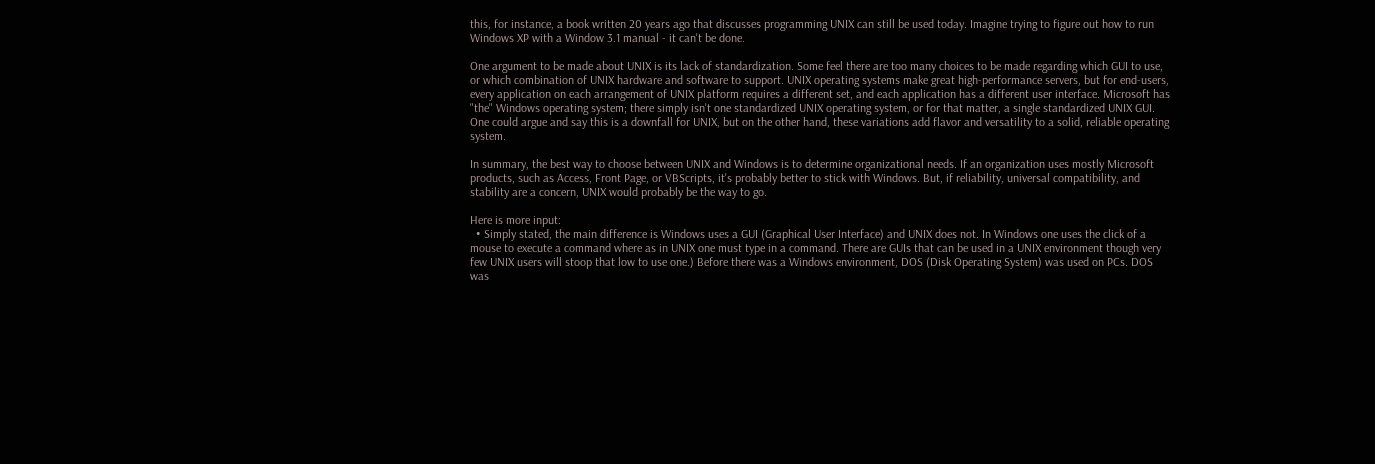this, for instance, a book written 20 years ago that discusses programming UNIX can still be used today. Imagine trying to figure out how to run Windows XP with a Window 3.1 manual - it can't be done.

One argument to be made about UNIX is its lack of standardization. Some feel there are too many choices to be made regarding which GUI to use, or which combination of UNIX hardware and software to support. UNIX operating systems make great high-performance servers, but for end-users, every application on each arrangement of UNIX platform requires a different set, and each application has a different user interface. Microsoft has "the" Windows operating system; there simply isn't one standardized UNIX operating system, or for that matter, a single standardized UNIX GUI. One could argue and say this is a downfall for UNIX, but on the other hand, these variations add flavor and versatility to a solid, reliable operating system.

In summary, the best way to choose between UNIX and Windows is to determine organizational needs. If an organization uses mostly Microsoft products, such as Access, Front Page, or VBScripts, it's probably better to stick with Windows. But, if reliability, universal compatibility, and stability are a concern, UNIX would probably be the way to go.

Here is more input:
  • Simply stated, the main difference is Windows uses a GUI (Graphical User Interface) and UNIX does not. In Windows one uses the click of a mouse to execute a command where as in UNIX one must type in a command. There are GUIs that can be used in a UNIX environment though very few UNIX users will stoop that low to use one.) Before there was a Windows environment, DOS (Disk Operating System) was used on PCs. DOS was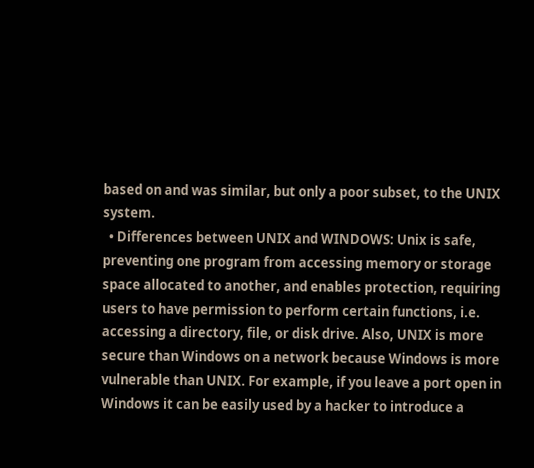based on and was similar, but only a poor subset, to the UNIX system.
  • Differences between UNIX and WINDOWS: Unix is safe, preventing one program from accessing memory or storage space allocated to another, and enables protection, requiring users to have permission to perform certain functions, i.e. accessing a directory, file, or disk drive. Also, UNIX is more secure than Windows on a network because Windows is more vulnerable than UNIX. For example, if you leave a port open in Windows it can be easily used by a hacker to introduce a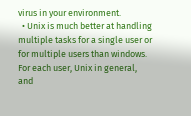virus in your environment.
  • Unix is much better at handling multiple tasks for a single user or for multiple users than windows. For each user, Unix in general, and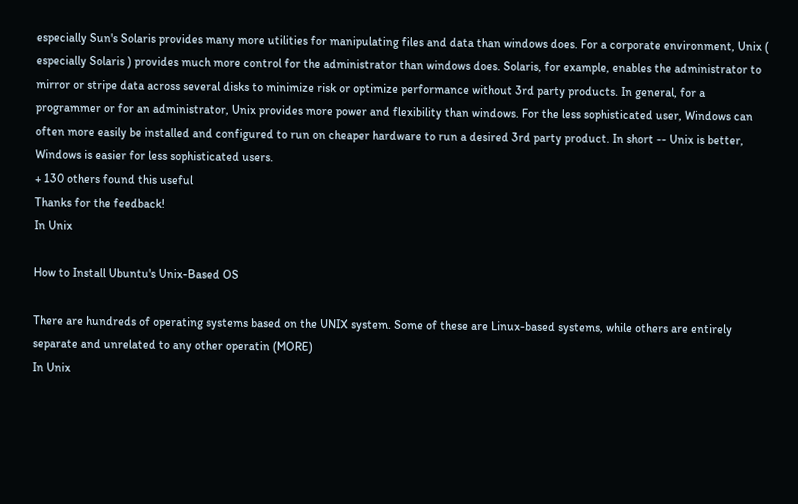especially Sun's Solaris provides many more utilities for manipulating files and data than windows does. For a corporate environment, Unix ( especially Solaris ) provides much more control for the administrator than windows does. Solaris, for example, enables the administrator to mirror or stripe data across several disks to minimize risk or optimize performance without 3rd party products. In general, for a programmer or for an administrator, Unix provides more power and flexibility than windows. For the less sophisticated user, Windows can often more easily be installed and configured to run on cheaper hardware to run a desired 3rd party product. In short -- Unix is better, Windows is easier for less sophisticated users.
+ 130 others found this useful
Thanks for the feedback!
In Unix

How to Install Ubuntu's Unix-Based OS

There are hundreds of operating systems based on the UNIX system. Some of these are Linux-based systems, while others are entirely separate and unrelated to any other operatin (MORE)
In Unix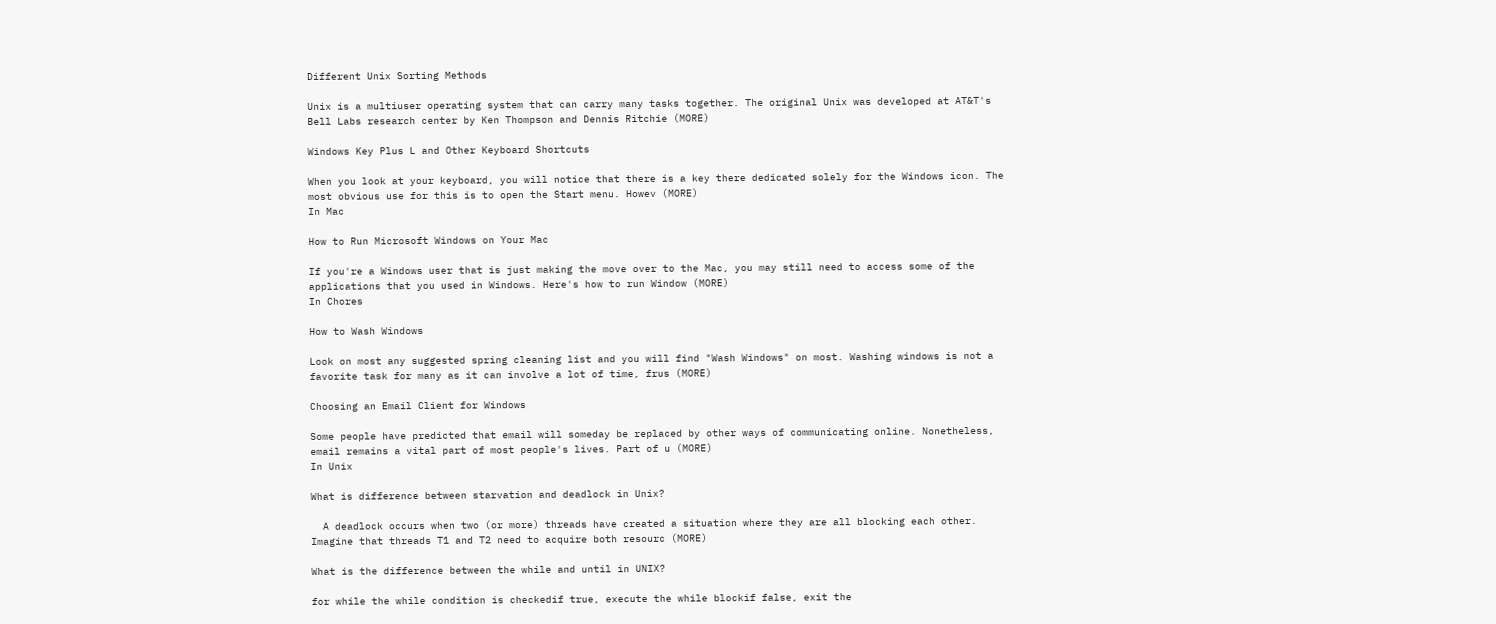Different Unix Sorting Methods

Unix is a multiuser operating system that can carry many tasks together. The original Unix was developed at AT&T's Bell Labs research center by Ken Thompson and Dennis Ritchie (MORE)

Windows Key Plus L and Other Keyboard Shortcuts

When you look at your keyboard, you will notice that there is a key there dedicated solely for the Windows icon. The most obvious use for this is to open the Start menu. Howev (MORE)
In Mac

How to Run Microsoft Windows on Your Mac

If you're a Windows user that is just making the move over to the Mac, you may still need to access some of the applications that you used in Windows. Here's how to run Window (MORE)
In Chores

How to Wash Windows

Look on most any suggested spring cleaning list and you will find "Wash Windows" on most. Washing windows is not a favorite task for many as it can involve a lot of time, frus (MORE)

Choosing an Email Client for Windows

Some people have predicted that email will someday be replaced by other ways of communicating online. Nonetheless, email remains a vital part of most people's lives. Part of u (MORE)
In Unix

What is difference between starvation and deadlock in Unix?

  A deadlock occurs when two (or more) threads have created a situation where they are all blocking each other. Imagine that threads T1 and T2 need to acquire both resourc (MORE)

What is the difference between the while and until in UNIX?

for while the while condition is checkedif true, execute the while blockif false, exit the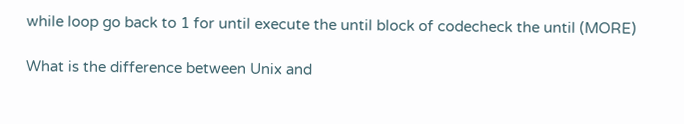while loop go back to 1 for until execute the until block of codecheck the until (MORE)

What is the difference between Unix and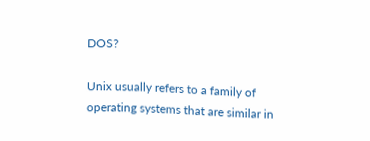DOS?

Unix usually refers to a family of operating systems that are similar in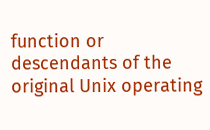function or descendants of the original Unix operating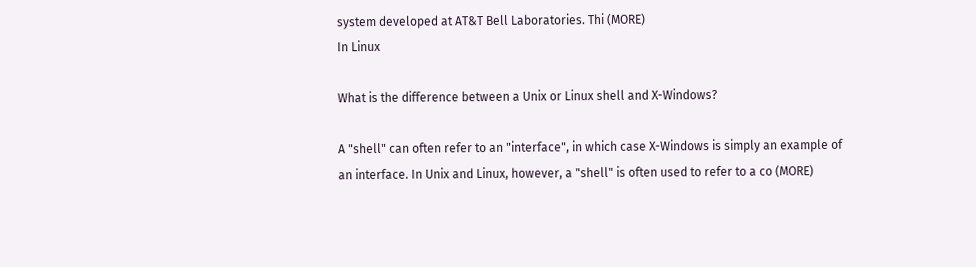system developed at AT&T Bell Laboratories. Thi (MORE)
In Linux

What is the difference between a Unix or Linux shell and X-Windows?

A "shell" can often refer to an "interface", in which case X-Windows is simply an example of an interface. In Unix and Linux, however, a "shell" is often used to refer to a co (MORE)